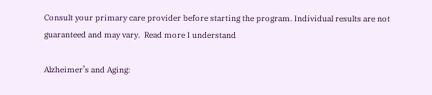Consult your primary care provider before starting the program. Individual results are not guaranteed and may vary.  Read more I understand

Alzheimer’s and Aging: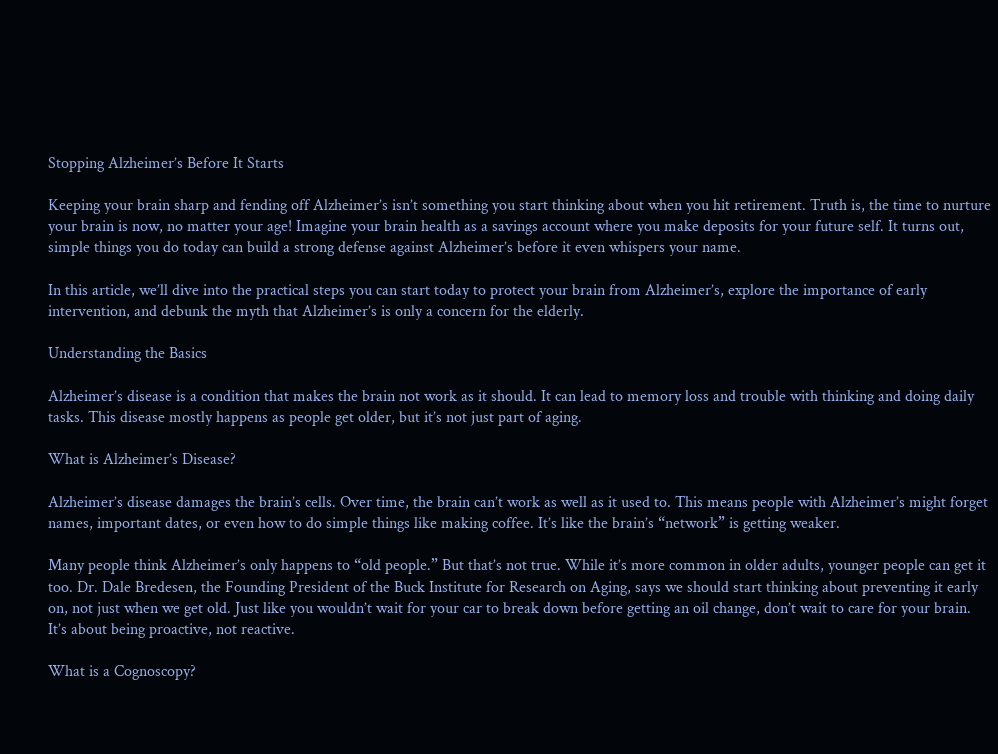Stopping Alzheimer’s Before It Starts

Keeping your brain sharp and fending off Alzheimer’s isn’t something you start thinking about when you hit retirement. Truth is, the time to nurture your brain is now, no matter your age! Imagine your brain health as a savings account where you make deposits for your future self. It turns out, simple things you do today can build a strong defense against Alzheimer’s before it even whispers your name.

In this article, we’ll dive into the practical steps you can start today to protect your brain from Alzheimer’s, explore the importance of early intervention, and debunk the myth that Alzheimer’s is only a concern for the elderly.

Understanding the Basics

Alzheimer’s disease is a condition that makes the brain not work as it should. It can lead to memory loss and trouble with thinking and doing daily tasks. This disease mostly happens as people get older, but it’s not just part of aging.

What is Alzheimer’s Disease?

Alzheimer’s disease damages the brain’s cells. Over time, the brain can’t work as well as it used to. This means people with Alzheimer’s might forget names, important dates, or even how to do simple things like making coffee. It’s like the brain’s “network” is getting weaker.

Many people think Alzheimer’s only happens to “old people.” But that’s not true. While it’s more common in older adults, younger people can get it too. Dr. Dale Bredesen, the Founding President of the Buck Institute for Research on Aging, says we should start thinking about preventing it early on, not just when we get old. Just like you wouldn’t wait for your car to break down before getting an oil change, don’t wait to care for your brain. It’s about being proactive, not reactive.

What is a Cognoscopy?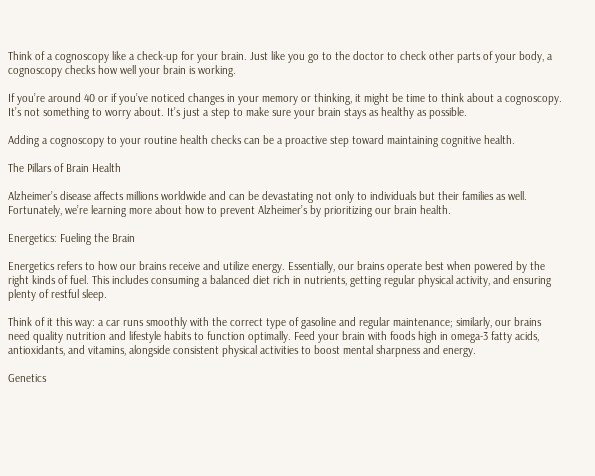Think of a cognoscopy like a check-up for your brain. Just like you go to the doctor to check other parts of your body, a cognoscopy checks how well your brain is working.

If you’re around 40 or if you’ve noticed changes in your memory or thinking, it might be time to think about a cognoscopy. It’s not something to worry about. It’s just a step to make sure your brain stays as healthy as possible.

Adding a cognoscopy to your routine health checks can be a proactive step toward maintaining cognitive health.

The Pillars of Brain Health

Alzheimer’s disease affects millions worldwide and can be devastating not only to individuals but their families as well. Fortunately, we’re learning more about how to prevent Alzheimer’s by prioritizing our brain health.

Energetics: Fueling the Brain

Energetics refers to how our brains receive and utilize energy. Essentially, our brains operate best when powered by the right kinds of fuel. This includes consuming a balanced diet rich in nutrients, getting regular physical activity, and ensuring plenty of restful sleep.

Think of it this way: a car runs smoothly with the correct type of gasoline and regular maintenance; similarly, our brains need quality nutrition and lifestyle habits to function optimally. Feed your brain with foods high in omega-3 fatty acids, antioxidants, and vitamins, alongside consistent physical activities to boost mental sharpness and energy.

Genetics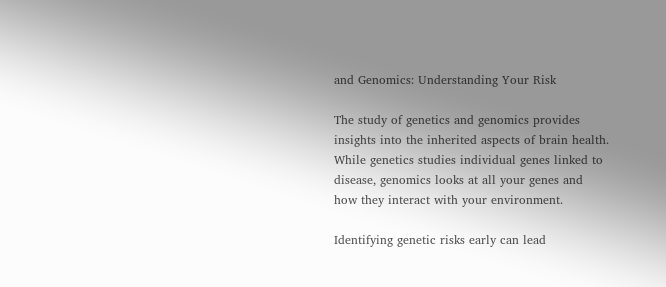and Genomics: Understanding Your Risk

The study of genetics and genomics provides insights into the inherited aspects of brain health. While genetics studies individual genes linked to disease, genomics looks at all your genes and how they interact with your environment.

Identifying genetic risks early can lead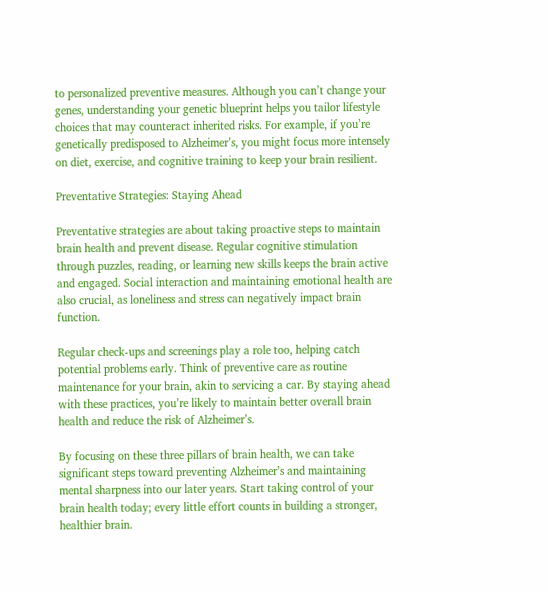to personalized preventive measures. Although you can’t change your genes, understanding your genetic blueprint helps you tailor lifestyle choices that may counteract inherited risks. For example, if you’re genetically predisposed to Alzheimer’s, you might focus more intensely on diet, exercise, and cognitive training to keep your brain resilient.

Preventative Strategies: Staying Ahead

Preventative strategies are about taking proactive steps to maintain brain health and prevent disease. Regular cognitive stimulation through puzzles, reading, or learning new skills keeps the brain active and engaged. Social interaction and maintaining emotional health are also crucial, as loneliness and stress can negatively impact brain function.

Regular check-ups and screenings play a role too, helping catch potential problems early. Think of preventive care as routine maintenance for your brain, akin to servicing a car. By staying ahead with these practices, you’re likely to maintain better overall brain health and reduce the risk of Alzheimer’s.

By focusing on these three pillars of brain health, we can take significant steps toward preventing Alzheimer’s and maintaining mental sharpness into our later years. Start taking control of your brain health today; every little effort counts in building a stronger, healthier brain.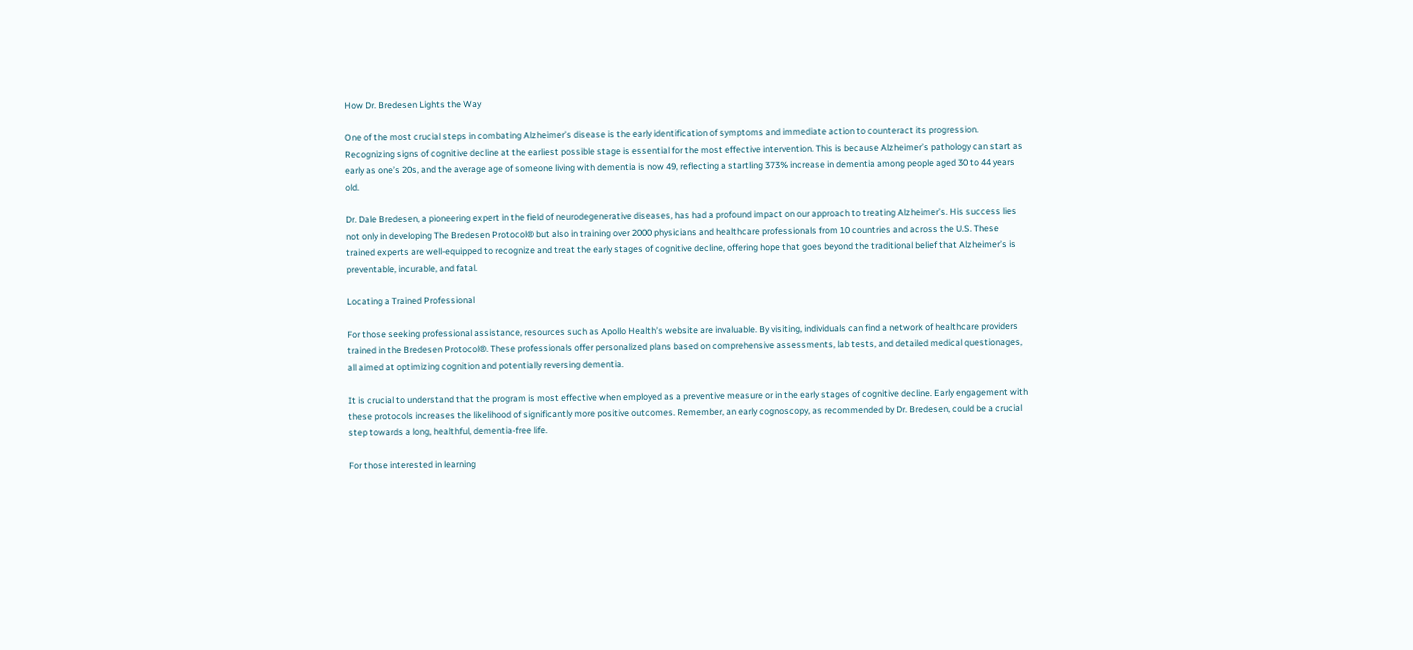How Dr. Bredesen Lights the Way

One of the most crucial steps in combating Alzheimer’s disease is the early identification of symptoms and immediate action to counteract its progression. Recognizing signs of cognitive decline at the earliest possible stage is essential for the most effective intervention. This is because Alzheimer’s pathology can start as early as one’s 20s, and the average age of someone living with dementia is now 49, reflecting a startling 373% increase in dementia among people aged 30 to 44 years old.

Dr. Dale Bredesen, a pioneering expert in the field of neurodegenerative diseases, has had a profound impact on our approach to treating Alzheimer’s. His success lies not only in developing The Bredesen Protocol® but also in training over 2000 physicians and healthcare professionals from 10 countries and across the U.S. These trained experts are well-equipped to recognize and treat the early stages of cognitive decline, offering hope that goes beyond the traditional belief that Alzheimer’s is preventable, incurable, and fatal.

Locating a Trained Professional

For those seeking professional assistance, resources such as Apollo Health’s website are invaluable. By visiting, individuals can find a network of healthcare providers trained in the Bredesen Protocol®. These professionals offer personalized plans based on comprehensive assessments, lab tests, and detailed medical questionages, all aimed at optimizing cognition and potentially reversing dementia.

It is crucial to understand that the program is most effective when employed as a preventive measure or in the early stages of cognitive decline. Early engagement with these protocols increases the likelihood of significantly more positive outcomes. Remember, an early cognoscopy, as recommended by Dr. Bredesen, could be a crucial step towards a long, healthful, dementia-free life.

For those interested in learning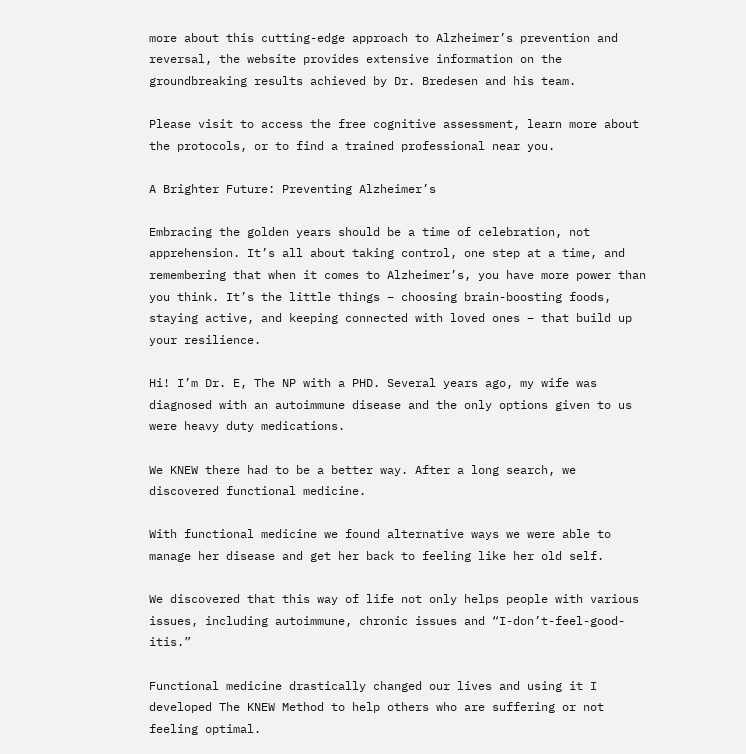more about this cutting-edge approach to Alzheimer’s prevention and reversal, the website provides extensive information on the groundbreaking results achieved by Dr. Bredesen and his team.

Please visit to access the free cognitive assessment, learn more about the protocols, or to find a trained professional near you.

A Brighter Future: Preventing Alzheimer’s

Embracing the golden years should be a time of celebration, not apprehension. It’s all about taking control, one step at a time, and remembering that when it comes to Alzheimer’s, you have more power than you think. It’s the little things – choosing brain-boosting foods, staying active, and keeping connected with loved ones – that build up your resilience.

Hi! I’m Dr. E, The NP with a PHD. Several years ago, my wife was diagnosed with an autoimmune disease and the only options given to us were heavy duty medications.

We KNEW there had to be a better way. After a long search, we discovered functional medicine.

With functional medicine we found alternative ways we were able to manage her disease and get her back to feeling like her old self.

We discovered that this way of life not only helps people with various issues, including autoimmune, chronic issues and “I-don’t-feel-good-itis.”

Functional medicine drastically changed our lives and using it I developed The KNEW Method to help others who are suffering or not feeling optimal.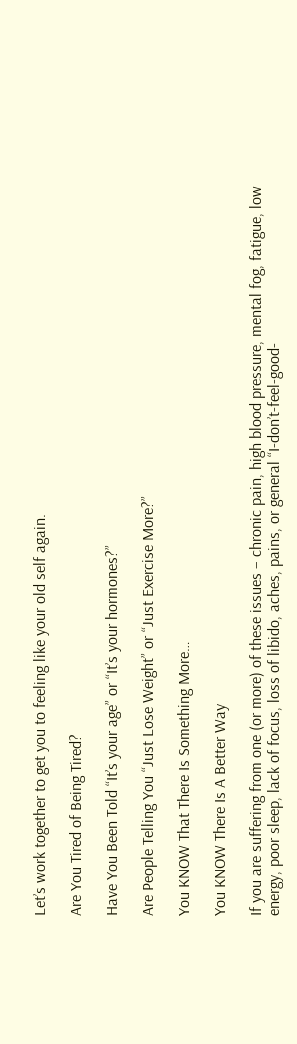Let’s work together to get you to feeling like your old self again.

Are You Tired of Being Tired?

Have You Been Told “It’s your age” or “It’s your hormones?”

Are People Telling You “Just Lose Weight” or “Just Exercise More?”

You KNOW That There Is Something More…

You KNOW There Is A Better Way

If you are suffering from one (or more) of these issues – chronic pain, high blood pressure, mental fog, fatigue, low energy, poor sleep, lack of focus, loss of libido, aches, pains, or general “I-don’t-feel-good-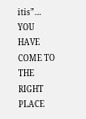itis”… YOU HAVE COME TO THE RIGHT PLACE